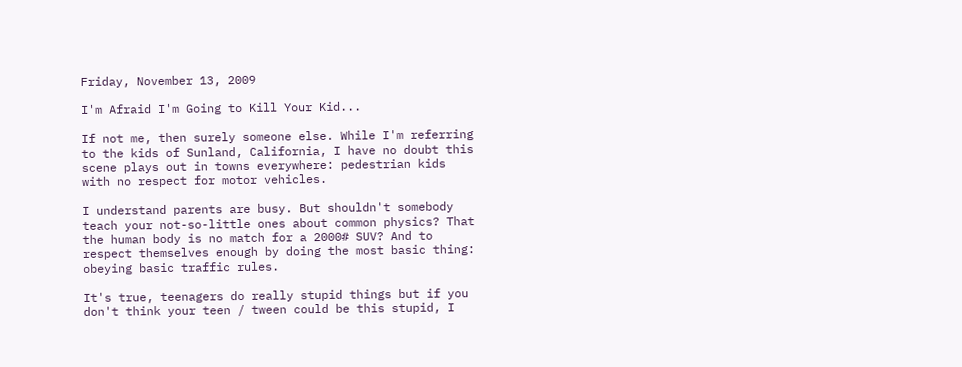Friday, November 13, 2009

I'm Afraid I'm Going to Kill Your Kid...

If not me, then surely someone else. While I'm referring to the kids of Sunland, California, I have no doubt this scene plays out in towns everywhere: pedestrian kids with no respect for motor vehicles.

I understand parents are busy. But shouldn't somebody teach your not-so-little ones about common physics? That the human body is no match for a 2000# SUV? And to respect themselves enough by doing the most basic thing: obeying basic traffic rules.

It's true, teenagers do really stupid things but if you don't think your teen / tween could be this stupid, I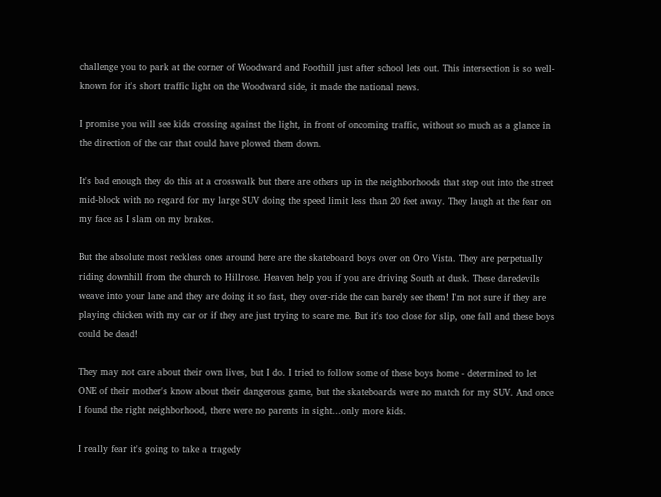challenge you to park at the corner of Woodward and Foothill just after school lets out. This intersection is so well-known for it's short traffic light on the Woodward side, it made the national news.

I promise you will see kids crossing against the light, in front of oncoming traffic, without so much as a glance in the direction of the car that could have plowed them down.

It's bad enough they do this at a crosswalk but there are others up in the neighborhoods that step out into the street mid-block with no regard for my large SUV doing the speed limit less than 20 feet away. They laugh at the fear on my face as I slam on my brakes.

But the absolute most reckless ones around here are the skateboard boys over on Oro Vista. They are perpetually riding downhill from the church to Hillrose. Heaven help you if you are driving South at dusk. These daredevils weave into your lane and they are doing it so fast, they over-ride the can barely see them! I'm not sure if they are playing chicken with my car or if they are just trying to scare me. But it's too close for slip, one fall and these boys could be dead!

They may not care about their own lives, but I do. I tried to follow some of these boys home - determined to let ONE of their mother's know about their dangerous game, but the skateboards were no match for my SUV. And once I found the right neighborhood, there were no parents in sight...only more kids.

I really fear it's going to take a tragedy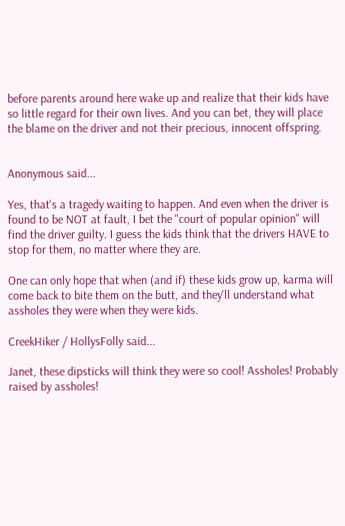before parents around here wake up and realize that their kids have so little regard for their own lives. And you can bet, they will place the blame on the driver and not their precious, innocent offspring.


Anonymous said...

Yes, that's a tragedy waiting to happen. And even when the driver is found to be NOT at fault, I bet the "court of popular opinion" will find the driver guilty. I guess the kids think that the drivers HAVE to stop for them, no matter where they are.

One can only hope that when (and if) these kids grow up, karma will come back to bite them on the butt, and they'll understand what assholes they were when they were kids.

CreekHiker / HollysFolly said...

Janet, these dipsticks will think they were so cool! Assholes! Probably raised by assholes!